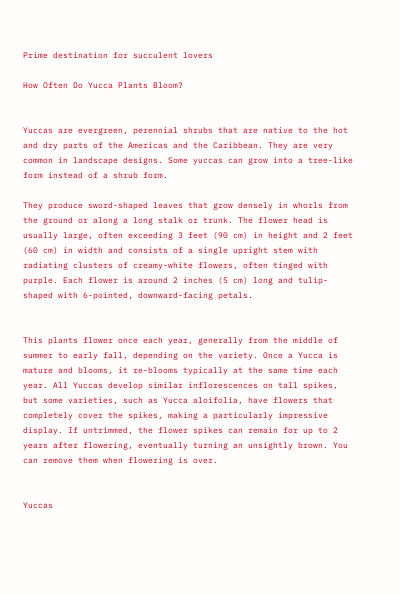Prime destination for succulent lovers

How Often Do Yucca Plants Bloom?


Yuccas are evergreen, perennial shrubs that are native to the hot and dry parts of the Americas and the Caribbean. They are very common in landscape designs. Some yuccas can grow into a tree-like form instead of a shrub form.

They produce sword-shaped leaves that grow densely in whorls from the ground or along a long stalk or trunk. The flower head is usually large, often exceeding 3 feet (90 cm) in height and 2 feet (60 cm) in width and consists of a single upright stem with radiating clusters of creamy-white flowers, often tinged with purple. Each flower is around 2 inches (5 cm) long and tulip-shaped with 6-pointed, downward-facing petals.


This plants flower once each year, generally from the middle of summer to early fall, depending on the variety. Once a Yucca is mature and blooms, it re-blooms typically at the same time each year. All Yuccas develop similar inflorescences on tall spikes, but some varieties, such as Yucca aloifolia, have flowers that completely cover the spikes, making a particularly impressive display. If untrimmed, the flower spikes can remain for up to 2 years after flowering, eventually turning an unsightly brown. You can remove them when flowering is over.


Yuccas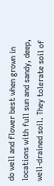do well and flower best when grown in locations with full sun and sandy, deep, well-drained soil. They tolerate soil of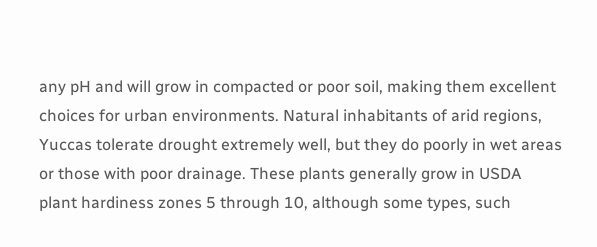any pH and will grow in compacted or poor soil, making them excellent choices for urban environments. Natural inhabitants of arid regions, Yuccas tolerate drought extremely well, but they do poorly in wet areas or those with poor drainage. These plants generally grow in USDA plant hardiness zones 5 through 10, although some types, such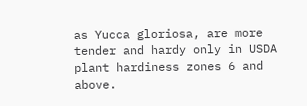as Yucca gloriosa, are more tender and hardy only in USDA plant hardiness zones 6 and above.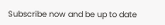Subscribe now and be up to date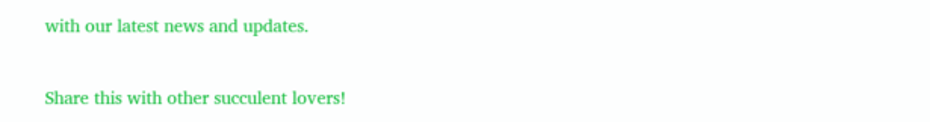with our latest news and updates.

Share this with other succulent lovers!